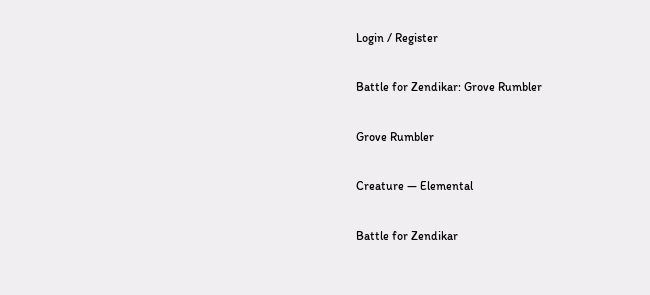Login / Register

Battle for Zendikar: Grove Rumbler

Grove Rumbler

Creature — Elemental

Battle for Zendikar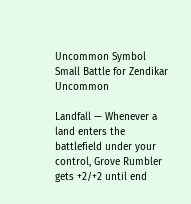Uncommon Symbol Small Battle for Zendikar Uncommon

Landfall — Whenever a land enters the battlefield under your control, Grove Rumbler gets +2/+2 until end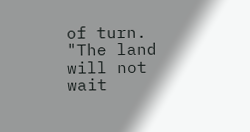of turn.
"The land will not wait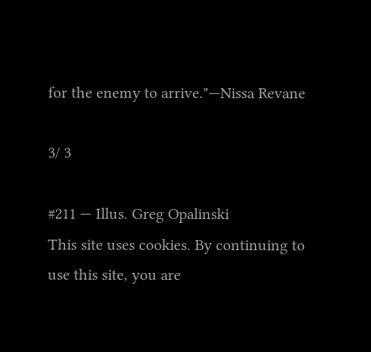for the enemy to arrive."—Nissa Revane

3/ 3

#211 — Illus. Greg Opalinski
This site uses cookies. By continuing to use this site, you are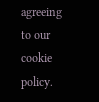agreeing to our cookie policy.